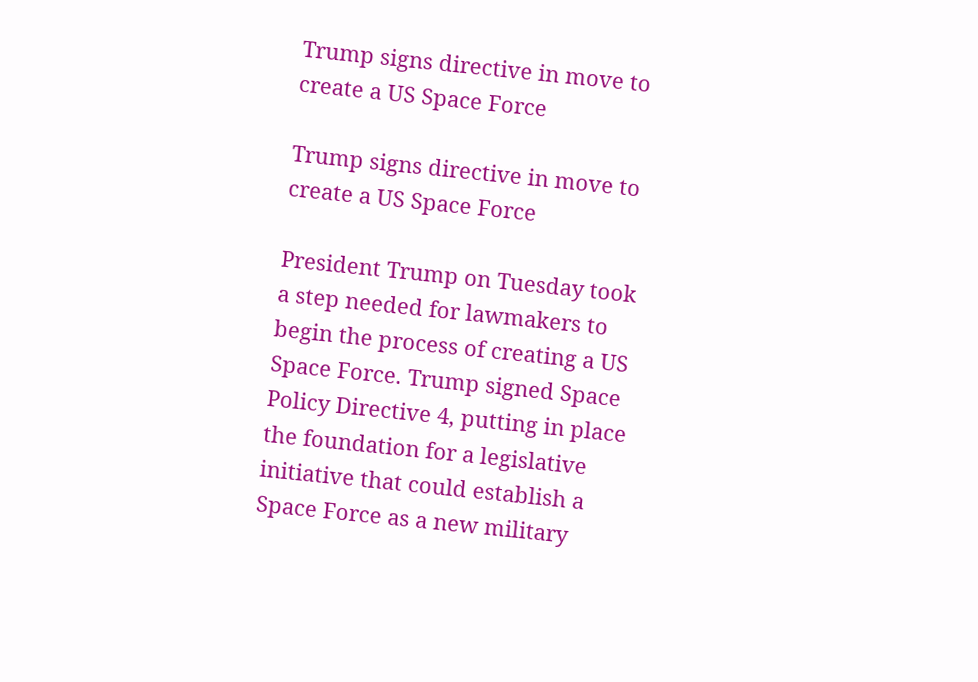Trump signs directive in move to create a US Space Force

Trump signs directive in move to create a US Space Force

President Trump on Tuesday took a step needed for lawmakers to begin the process of creating a US Space Force. Trump signed Space Policy Directive 4, putting in place the foundation for a legislative initiative that could establish a Space Force as a new military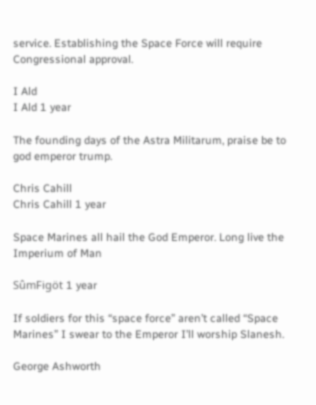service. Establishing the Space Force will require Congressional approval.

I Ald
I Ald 1 year

The founding days of the Astra Militarum, praise be to god emperor trump.

Chris Cahill
Chris Cahill 1 year

Space Marines all hail the God Emperor. Long live the Imperium of Man

SûmFigöt 1 year

If soldiers for this “space force” aren’t called “Space Marines” I swear to the Emperor I’ll worship Slanesh.

George Ashworth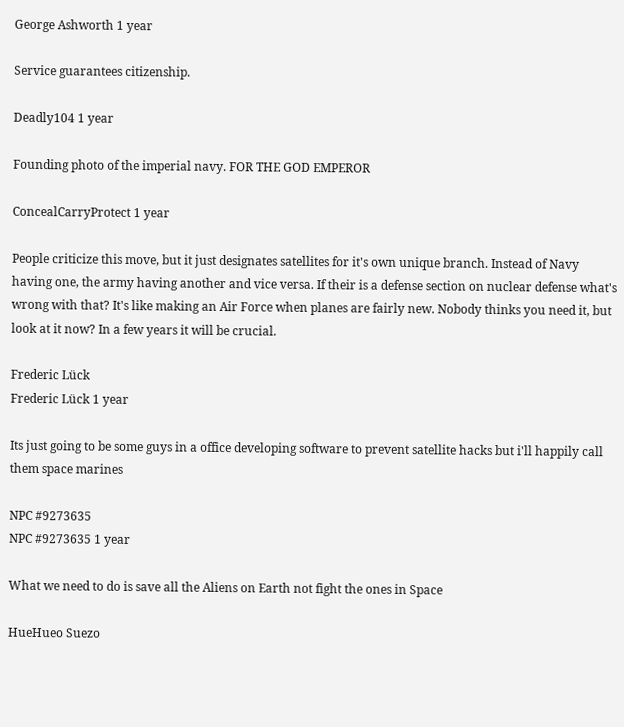George Ashworth 1 year

Service guarantees citizenship.

Deadly104 1 year

Founding photo of the imperial navy. FOR THE GOD EMPEROR

ConcealCarryProtect 1 year

People criticize this move, but it just designates satellites for it's own unique branch. Instead of Navy having one, the army having another and vice versa. If their is a defense section on nuclear defense what's wrong with that? It's like making an Air Force when planes are fairly new. Nobody thinks you need it, but look at it now? In a few years it will be crucial.

Frederic Lück
Frederic Lück 1 year

Its just going to be some guys in a office developing software to prevent satellite hacks but i'll happily call them space marines

NPC #9273635
NPC #9273635 1 year

What we need to do is save all the Aliens on Earth not fight the ones in Space

HueHueo Suezo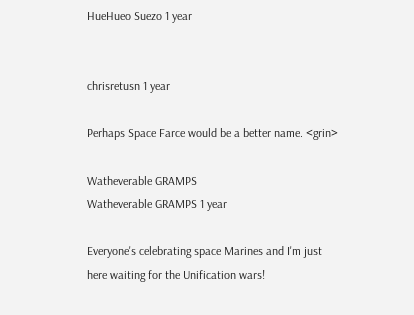HueHueo Suezo 1 year


chrisretusn 1 year

Perhaps Space Farce would be a better name. <grin>

Watheverable GRAMPS
Watheverable GRAMPS 1 year

Everyone's celebrating space Marines and I'm just here waiting for the Unification wars!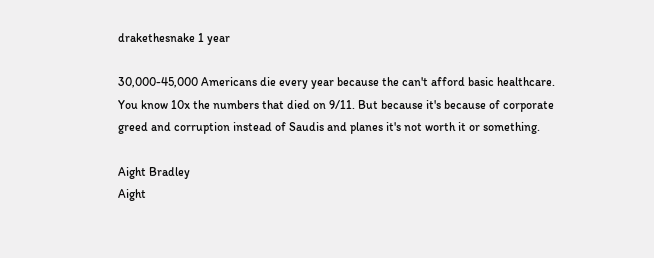drakethesnake 1 year

30,000-45,000 Americans die every year because the can't afford basic healthcare. You know 10x the numbers that died on 9/11. But because it's because of corporate greed and corruption instead of Saudis and planes it's not worth it or something.

Aight Bradley
Aight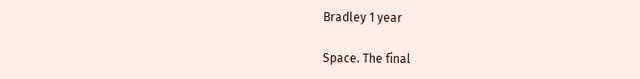Bradley 1 year

Space. The final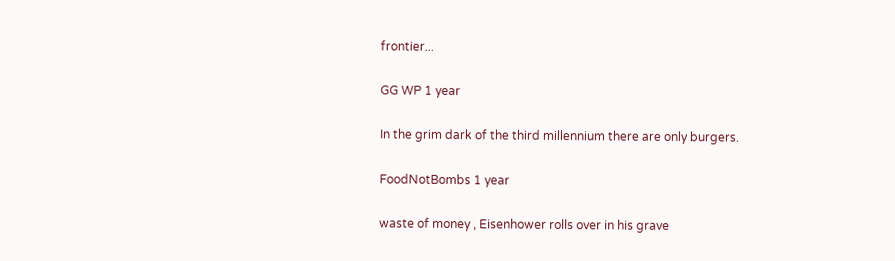frontier...

GG WP 1 year

In the grim dark of the third millennium there are only burgers.

FoodNotBombs 1 year

waste of money , Eisenhower rolls over in his grave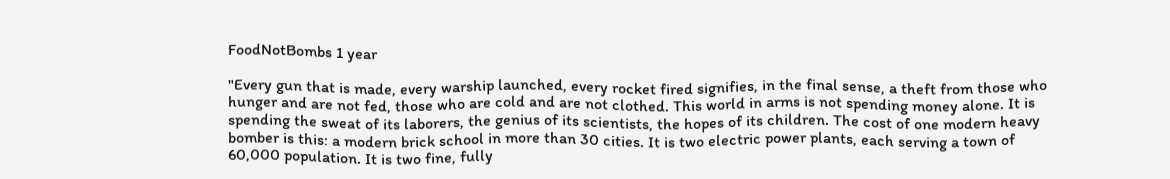FoodNotBombs 1 year

"Every gun that is made, every warship launched, every rocket fired signifies, in the final sense, a theft from those who hunger and are not fed, those who are cold and are not clothed. This world in arms is not spending money alone. It is spending the sweat of its laborers, the genius of its scientists, the hopes of its children. The cost of one modern heavy bomber is this: a modern brick school in more than 30 cities. It is two electric power plants, each serving a town of 60,000 population. It is two fine, fully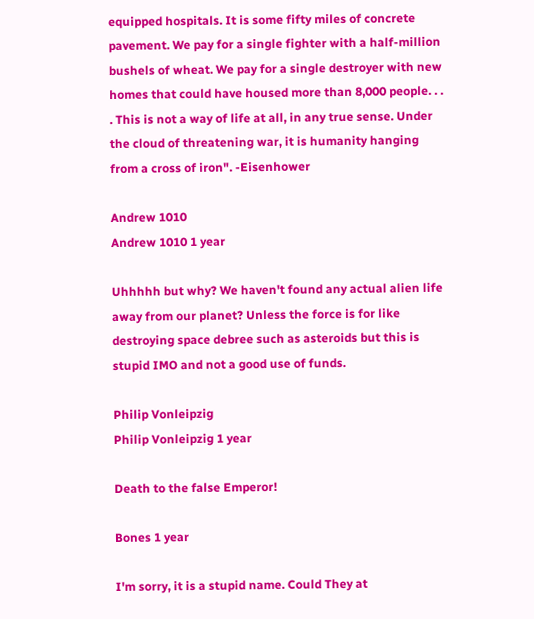equipped hospitals. It is some fifty miles of concrete pavement. We pay for a single fighter with a half-million bushels of wheat. We pay for a single destroyer with new homes that could have housed more than 8,000 people. . . . This is not a way of life at all, in any true sense. Under the cloud of threatening war, it is humanity hanging from a cross of iron". -Eisenhower

Andrew 1010
Andrew 1010 1 year

Uhhhhh but why? We haven't found any actual alien life away from our planet? Unless the force is for like destroying space debree such as asteroids but this is stupid IMO and not a good use of funds.

Philip Vonleipzig
Philip Vonleipzig 1 year

Death to the false Emperor!

Bones 1 year

I'm sorry, it is a stupid name. Could They at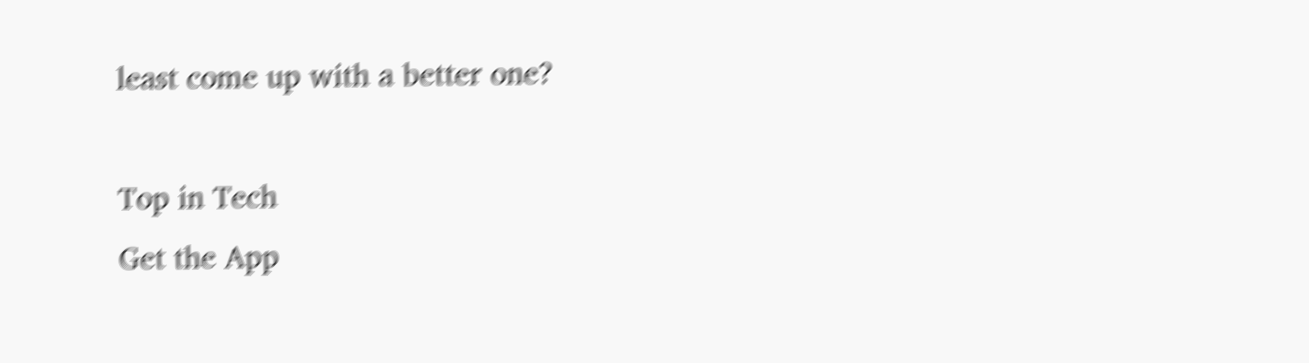least come up with a better one?

Top in Tech
Get the App